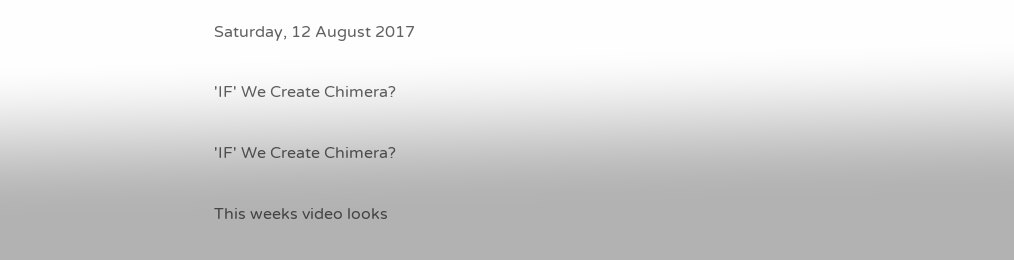Saturday, 12 August 2017

'IF' We Create Chimera?

'IF' We Create Chimera?

This weeks video looks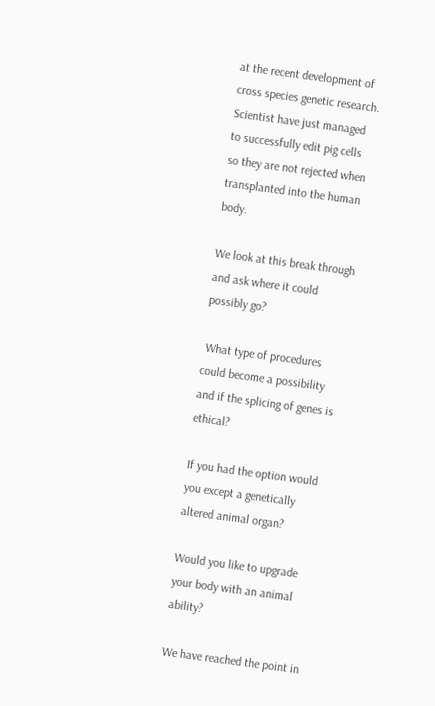at the recent development of cross species genetic research.
Scientist have just managed to successfully edit pig cells so they are not rejected when transplanted into the human body.

We look at this break through and ask where it could possibly go?

 What type of procedures could become a possibility and if the splicing of genes is ethical?

If you had the option would you except a genetically altered animal organ?

Would you like to upgrade your body with an animal ability?

We have reached the point in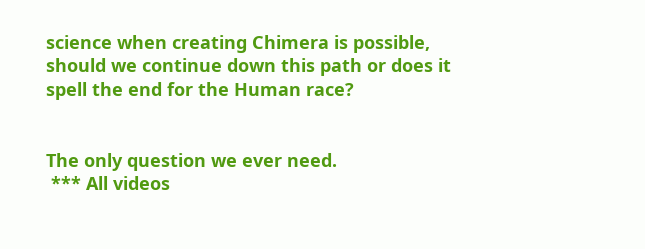science when creating Chimera is possible, should we continue down this path or does it spell the end for the Human race?


The only question we ever need.
 *** All videos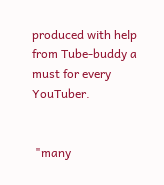produced with help from Tube-buddy a must for every YouTuber.


 "many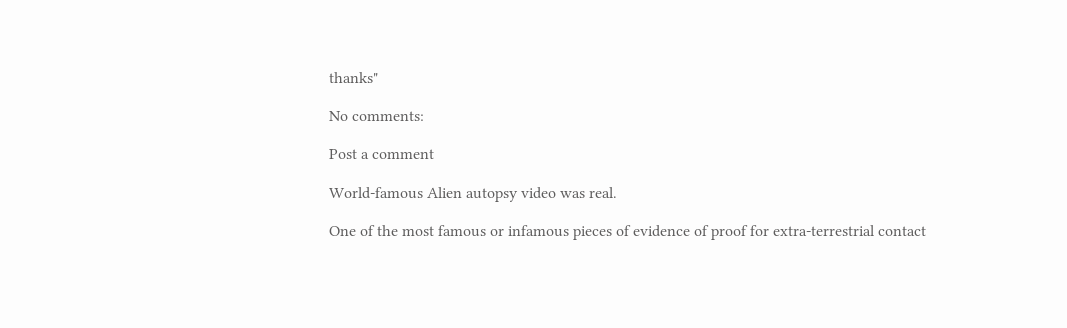thanks"

No comments:

Post a comment

World-famous Alien autopsy video was real.

One of the most famous or infamous pieces of evidence of proof for extra-terrestrial contact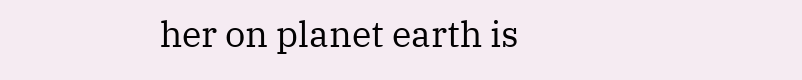her on planet earth is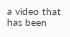a video that has been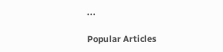...

Popular Articles